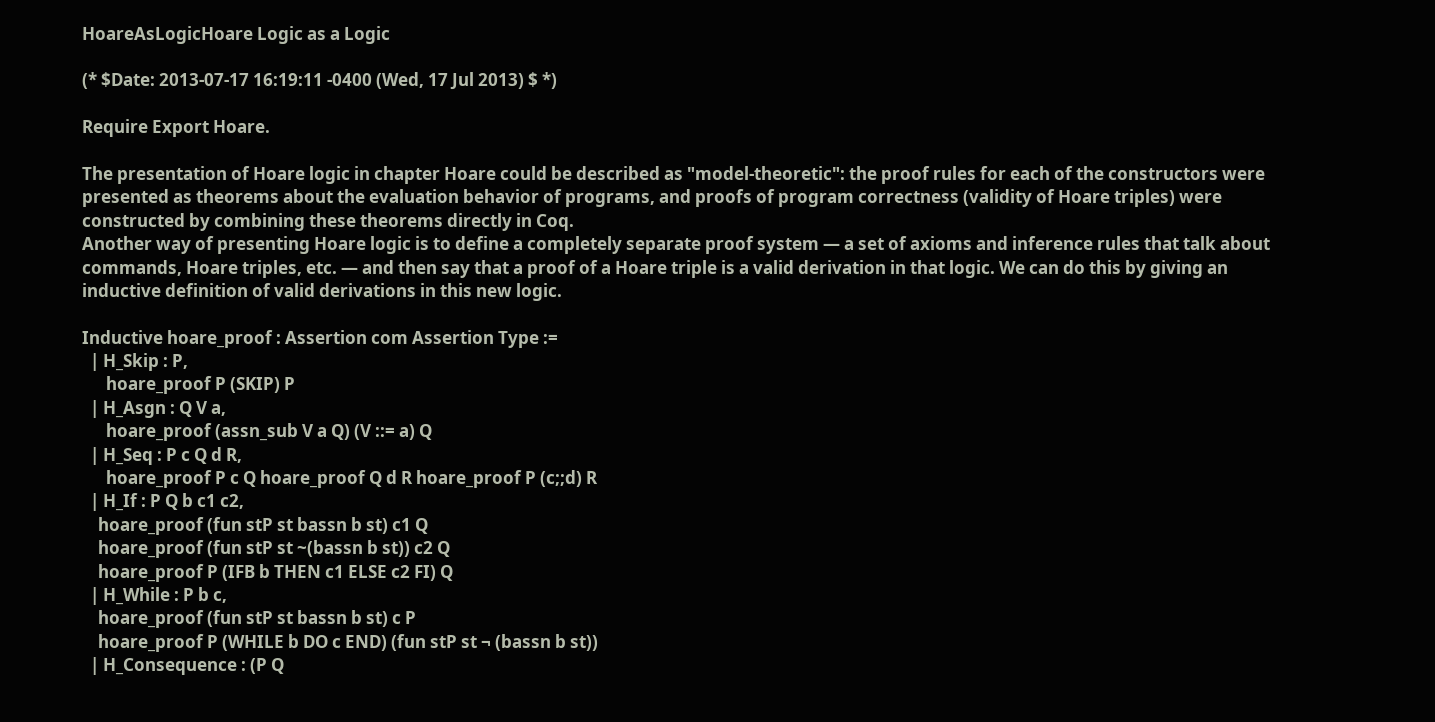HoareAsLogicHoare Logic as a Logic

(* $Date: 2013-07-17 16:19:11 -0400 (Wed, 17 Jul 2013) $ *)

Require Export Hoare.

The presentation of Hoare logic in chapter Hoare could be described as "model-theoretic": the proof rules for each of the constructors were presented as theorems about the evaluation behavior of programs, and proofs of program correctness (validity of Hoare triples) were constructed by combining these theorems directly in Coq.
Another way of presenting Hoare logic is to define a completely separate proof system — a set of axioms and inference rules that talk about commands, Hoare triples, etc. — and then say that a proof of a Hoare triple is a valid derivation in that logic. We can do this by giving an inductive definition of valid derivations in this new logic.

Inductive hoare_proof : Assertion com Assertion Type :=
  | H_Skip : P,
      hoare_proof P (SKIP) P
  | H_Asgn : Q V a,
      hoare_proof (assn_sub V a Q) (V ::= a) Q
  | H_Seq : P c Q d R,
      hoare_proof P c Q hoare_proof Q d R hoare_proof P (c;;d) R
  | H_If : P Q b c1 c2,
    hoare_proof (fun stP st bassn b st) c1 Q
    hoare_proof (fun stP st ~(bassn b st)) c2 Q
    hoare_proof P (IFB b THEN c1 ELSE c2 FI) Q
  | H_While : P b c,
    hoare_proof (fun stP st bassn b st) c P
    hoare_proof P (WHILE b DO c END) (fun stP st ¬ (bassn b st))
  | H_Consequence : (P Q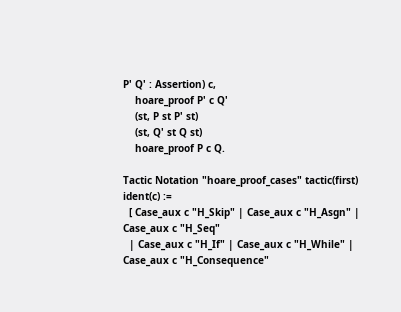P' Q' : Assertion) c,
    hoare_proof P' c Q'
    (st, P st P' st)
    (st, Q' st Q st)
    hoare_proof P c Q.

Tactic Notation "hoare_proof_cases" tactic(first) ident(c) :=
  [ Case_aux c "H_Skip" | Case_aux c "H_Asgn" | Case_aux c "H_Seq"
  | Case_aux c "H_If" | Case_aux c "H_While" | Case_aux c "H_Consequence"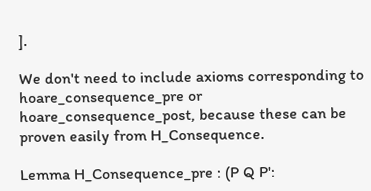].

We don't need to include axioms corresponding to hoare_consequence_pre or hoare_consequence_post, because these can be proven easily from H_Consequence.

Lemma H_Consequence_pre : (P Q P':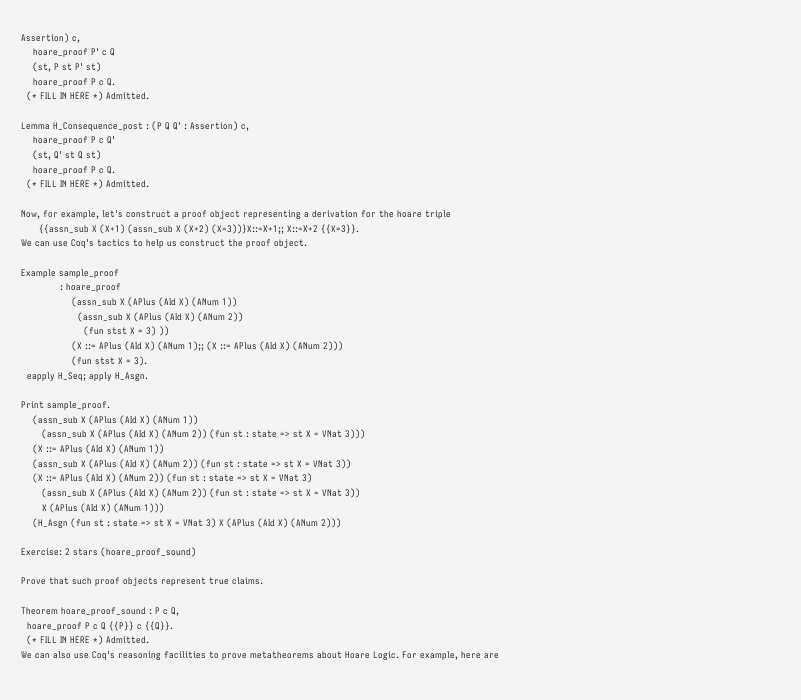Assertion) c,
    hoare_proof P' c Q
    (st, P st P' st)
    hoare_proof P c Q.
  (* FILL IN HERE *) Admitted.

Lemma H_Consequence_post : (P Q Q' : Assertion) c,
    hoare_proof P c Q'
    (st, Q' st Q st)
    hoare_proof P c Q.
  (* FILL IN HERE *) Admitted.

Now, for example, let's construct a proof object representing a derivation for the hoare triple
      {{assn_sub X (X+1) (assn_sub X (X+2) (X=3))}X::=X+1;; X::=X+2 {{X=3}}.
We can use Coq's tactics to help us construct the proof object.

Example sample_proof
             : hoare_proof
                 (assn_sub X (APlus (AId X) (ANum 1))
                   (assn_sub X (APlus (AId X) (ANum 2))
                     (fun stst X = 3) ))
                 (X ::= APlus (AId X) (ANum 1);; (X ::= APlus (AId X) (ANum 2)))
                 (fun stst X = 3).
  eapply H_Seq; apply H_Asgn.

Print sample_proof.
    (assn_sub X (APlus (AId X) (ANum 1))
       (assn_sub X (APlus (AId X) (ANum 2)) (fun st : state => st X = VNat 3)))
    (X ::= APlus (AId X) (ANum 1))
    (assn_sub X (APlus (AId X) (ANum 2)) (fun st : state => st X = VNat 3))
    (X ::= APlus (AId X) (ANum 2)) (fun st : state => st X = VNat 3)
       (assn_sub X (APlus (AId X) (ANum 2)) (fun st : state => st X = VNat 3))
       X (APlus (AId X) (ANum 1)))
    (H_Asgn (fun st : state => st X = VNat 3) X (APlus (AId X) (ANum 2)))

Exercise: 2 stars (hoare_proof_sound)

Prove that such proof objects represent true claims.

Theorem hoare_proof_sound : P c Q,
  hoare_proof P c Q {{P}} c {{Q}}.
  (* FILL IN HERE *) Admitted.
We can also use Coq's reasoning facilities to prove metatheorems about Hoare Logic. For example, here are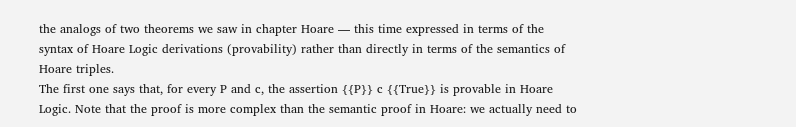the analogs of two theorems we saw in chapter Hoare — this time expressed in terms of the syntax of Hoare Logic derivations (provability) rather than directly in terms of the semantics of Hoare triples.
The first one says that, for every P and c, the assertion {{P}} c {{True}} is provable in Hoare Logic. Note that the proof is more complex than the semantic proof in Hoare: we actually need to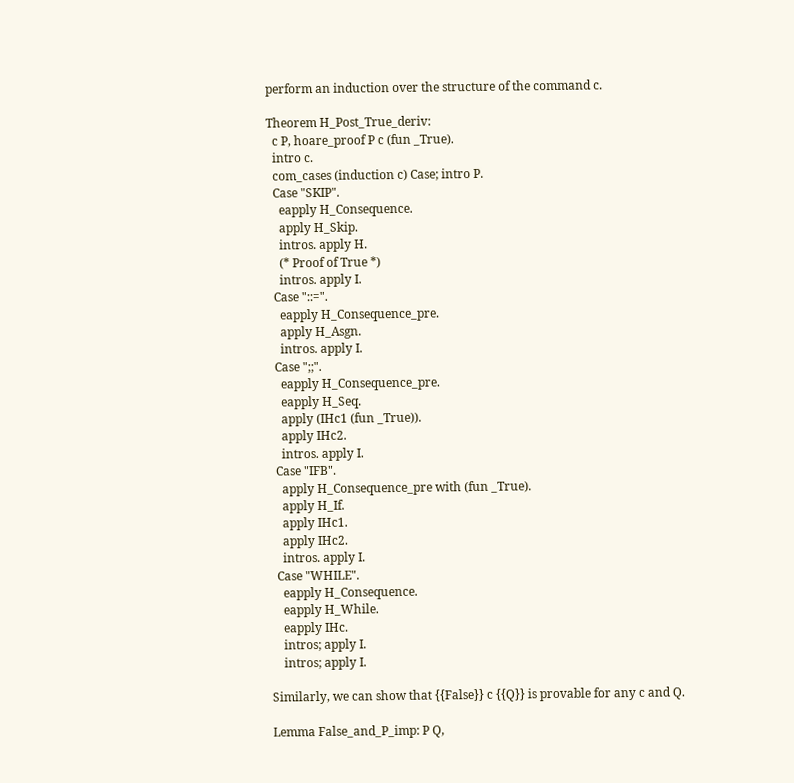perform an induction over the structure of the command c.

Theorem H_Post_True_deriv:
  c P, hoare_proof P c (fun _True).
  intro c.
  com_cases (induction c) Case; intro P.
  Case "SKIP".
    eapply H_Consequence.
    apply H_Skip.
    intros. apply H.
    (* Proof of True *)
    intros. apply I.
  Case "::=".
    eapply H_Consequence_pre.
    apply H_Asgn.
    intros. apply I.
  Case ";;".
    eapply H_Consequence_pre.
    eapply H_Seq.
    apply (IHc1 (fun _True)).
    apply IHc2.
    intros. apply I.
  Case "IFB".
    apply H_Consequence_pre with (fun _True).
    apply H_If.
    apply IHc1.
    apply IHc2.
    intros. apply I.
  Case "WHILE".
    eapply H_Consequence.
    eapply H_While.
    eapply IHc.
    intros; apply I.
    intros; apply I.

Similarly, we can show that {{False}} c {{Q}} is provable for any c and Q.

Lemma False_and_P_imp: P Q,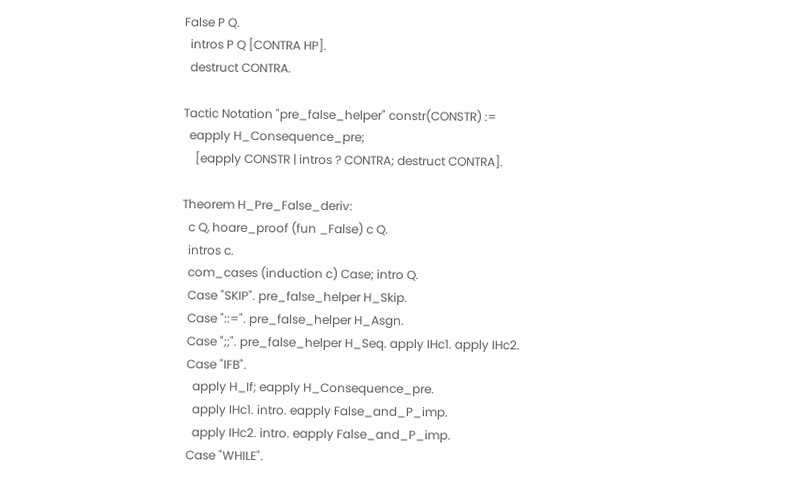False P Q.
  intros P Q [CONTRA HP].
  destruct CONTRA.

Tactic Notation "pre_false_helper" constr(CONSTR) :=
  eapply H_Consequence_pre;
    [eapply CONSTR | intros ? CONTRA; destruct CONTRA].

Theorem H_Pre_False_deriv:
  c Q, hoare_proof (fun _False) c Q.
  intros c.
  com_cases (induction c) Case; intro Q.
  Case "SKIP". pre_false_helper H_Skip.
  Case "::=". pre_false_helper H_Asgn.
  Case ";;". pre_false_helper H_Seq. apply IHc1. apply IHc2.
  Case "IFB".
    apply H_If; eapply H_Consequence_pre.
    apply IHc1. intro. eapply False_and_P_imp.
    apply IHc2. intro. eapply False_and_P_imp.
  Case "WHILE".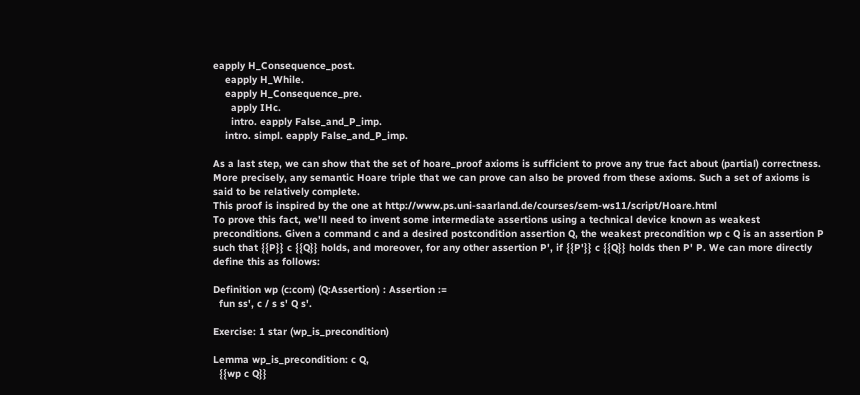eapply H_Consequence_post.
    eapply H_While.
    eapply H_Consequence_pre.
      apply IHc.
      intro. eapply False_and_P_imp.
    intro. simpl. eapply False_and_P_imp.

As a last step, we can show that the set of hoare_proof axioms is sufficient to prove any true fact about (partial) correctness. More precisely, any semantic Hoare triple that we can prove can also be proved from these axioms. Such a set of axioms is said to be relatively complete.
This proof is inspired by the one at http://www.ps.uni-saarland.de/courses/sem-ws11/script/Hoare.html
To prove this fact, we'll need to invent some intermediate assertions using a technical device known as weakest preconditions. Given a command c and a desired postcondition assertion Q, the weakest precondition wp c Q is an assertion P such that {{P}} c {{Q}} holds, and moreover, for any other assertion P', if {{P'}} c {{Q}} holds then P' P. We can more directly define this as follows:

Definition wp (c:com) (Q:Assertion) : Assertion :=
  fun ss', c / s s' Q s'.

Exercise: 1 star (wp_is_precondition)

Lemma wp_is_precondition: c Q,
  {{wp c Q}}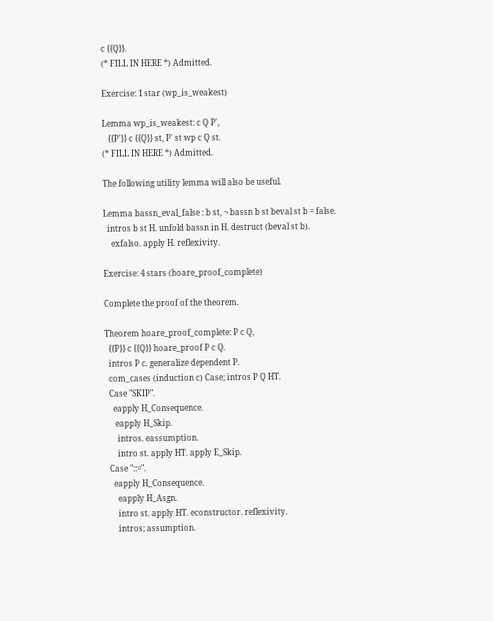c {{Q}}.
(* FILL IN HERE *) Admitted.

Exercise: 1 star (wp_is_weakest)

Lemma wp_is_weakest: c Q P',
   {{P'}} c {{Q}} st, P' st wp c Q st.
(* FILL IN HERE *) Admitted.

The following utility lemma will also be useful.

Lemma bassn_eval_false : b st, ¬ bassn b st beval st b = false.
  intros b st H. unfold bassn in H. destruct (beval st b).
    exfalso. apply H. reflexivity.

Exercise: 4 stars (hoare_proof_complete)

Complete the proof of the theorem.

Theorem hoare_proof_complete: P c Q,
  {{P}} c {{Q}} hoare_proof P c Q.
  intros P c. generalize dependent P.
  com_cases (induction c) Case; intros P Q HT.
  Case "SKIP".
    eapply H_Consequence.
     eapply H_Skip.
      intros. eassumption.
      intro st. apply HT. apply E_Skip.
  Case "::=".
    eapply H_Consequence.
      eapply H_Asgn.
      intro st. apply HT. econstructor. reflexivity.
      intros; assumption.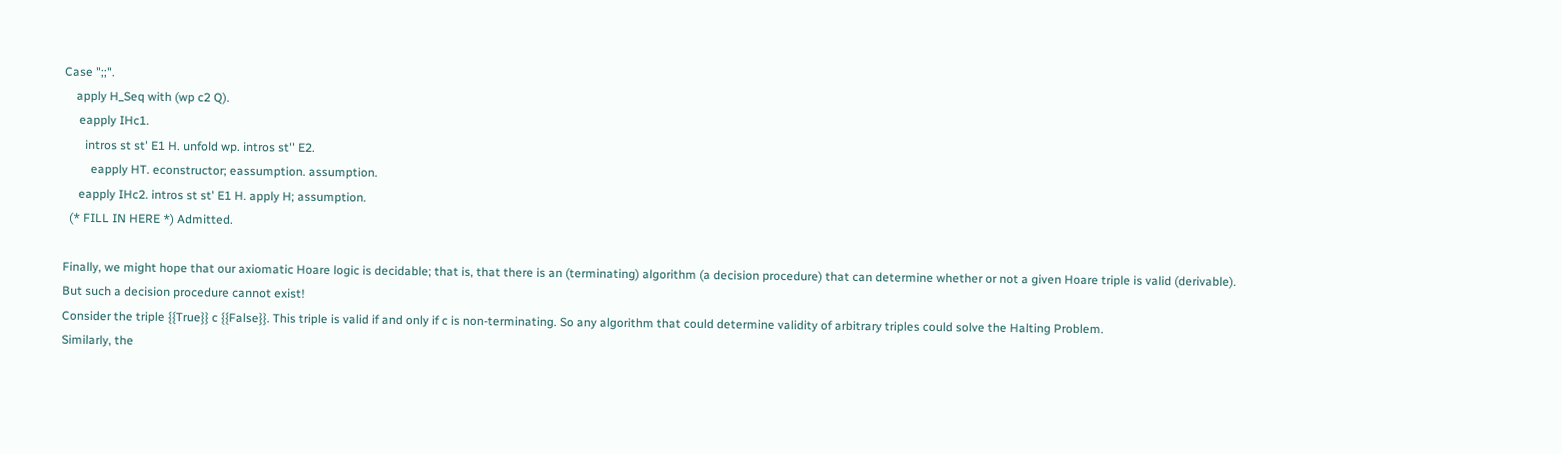Case ";;".
    apply H_Seq with (wp c2 Q).
     eapply IHc1.
       intros st st' E1 H. unfold wp. intros st'' E2.
         eapply HT. econstructor; eassumption. assumption.
     eapply IHc2. intros st st' E1 H. apply H; assumption.
  (* FILL IN HERE *) Admitted.

Finally, we might hope that our axiomatic Hoare logic is decidable; that is, that there is an (terminating) algorithm (a decision procedure) that can determine whether or not a given Hoare triple is valid (derivable). But such a decision procedure cannot exist!
Consider the triple {{True}} c {{False}}. This triple is valid if and only if c is non-terminating. So any algorithm that could determine validity of arbitrary triples could solve the Halting Problem.
Similarly, the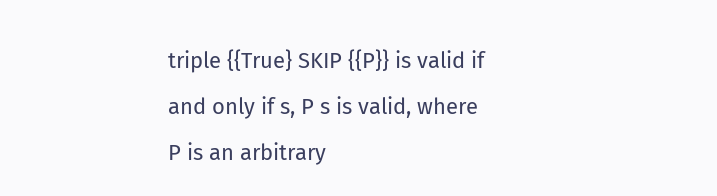triple {{True} SKIP {{P}} is valid if and only if s, P s is valid, where P is an arbitrary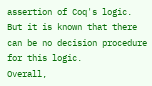assertion of Coq's logic. But it is known that there can be no decision procedure for this logic.
Overall,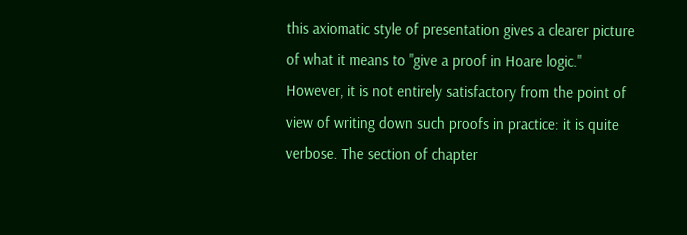this axiomatic style of presentation gives a clearer picture of what it means to "give a proof in Hoare logic." However, it is not entirely satisfactory from the point of view of writing down such proofs in practice: it is quite verbose. The section of chapter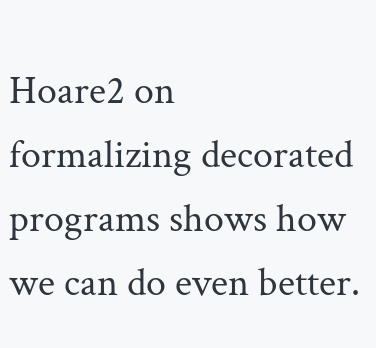Hoare2 on formalizing decorated programs shows how we can do even better.